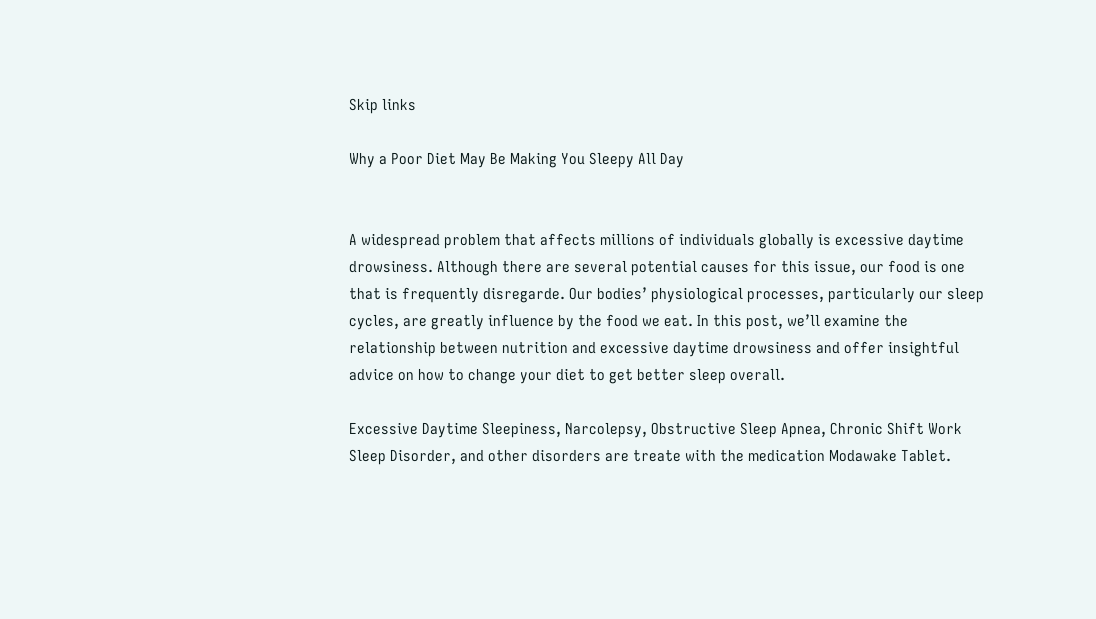Skip links

Why a Poor Diet May Be Making You Sleepy All Day


A widespread problem that affects millions of individuals globally is excessive daytime drowsiness. Although there are several potential causes for this issue, our food is one that is frequently disregarde. Our bodies’ physiological processes, particularly our sleep cycles, are greatly influence by the food we eat. In this post, we’ll examine the relationship between nutrition and excessive daytime drowsiness and offer insightful advice on how to change your diet to get better sleep overall.

Excessive Daytime Sleepiness, Narcolepsy, Obstructive Sleep Apnea, Chronic Shift Work Sleep Disorder, and other disorders are treate with the medication Modawake Tablet.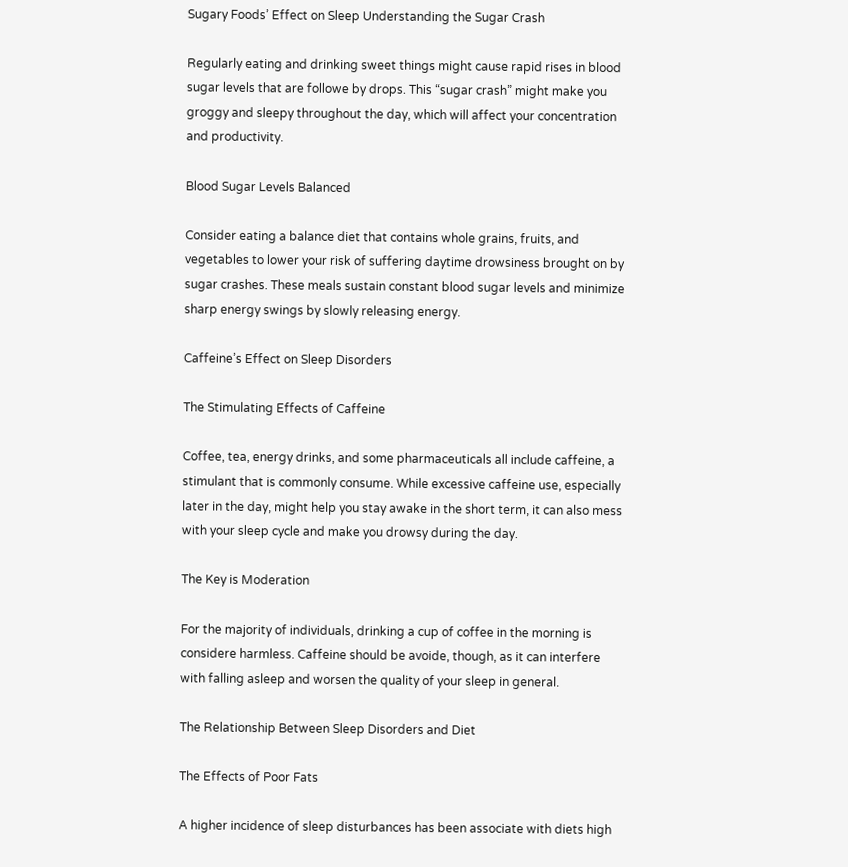Sugary Foods’ Effect on Sleep Understanding the Sugar Crash

Regularly eating and drinking sweet things might cause rapid rises in blood sugar levels that are followe by drops. This “sugar crash” might make you groggy and sleepy throughout the day, which will affect your concentration and productivity.

Blood Sugar Levels Balanced

Consider eating a balance diet that contains whole grains, fruits, and vegetables to lower your risk of suffering daytime drowsiness brought on by sugar crashes. These meals sustain constant blood sugar levels and minimize sharp energy swings by slowly releasing energy.

Caffeine’s Effect on Sleep Disorders

The Stimulating Effects of Caffeine

Coffee, tea, energy drinks, and some pharmaceuticals all include caffeine, a stimulant that is commonly consume. While excessive caffeine use, especially later in the day, might help you stay awake in the short term, it can also mess with your sleep cycle and make you drowsy during the day.

The Key is Moderation

For the majority of individuals, drinking a cup of coffee in the morning is considere harmless. Caffeine should be avoide, though, as it can interfere with falling asleep and worsen the quality of your sleep in general.

The Relationship Between Sleep Disorders and Diet

The Effects of Poor Fats

A higher incidence of sleep disturbances has been associate with diets high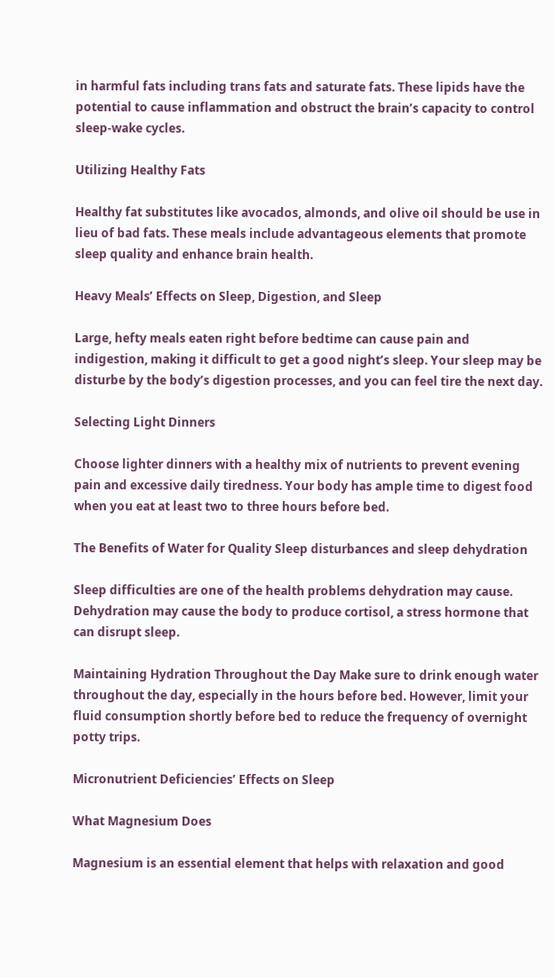in harmful fats including trans fats and saturate fats. These lipids have the potential to cause inflammation and obstruct the brain’s capacity to control sleep-wake cycles.

Utilizing Healthy Fats

Healthy fat substitutes like avocados, almonds, and olive oil should be use in lieu of bad fats. These meals include advantageous elements that promote sleep quality and enhance brain health.

Heavy Meals’ Effects on Sleep, Digestion, and Sleep

Large, hefty meals eaten right before bedtime can cause pain and indigestion, making it difficult to get a good night’s sleep. Your sleep may be disturbe by the body’s digestion processes, and you can feel tire the next day.

Selecting Light Dinners

Choose lighter dinners with a healthy mix of nutrients to prevent evening pain and excessive daily tiredness. Your body has ample time to digest food when you eat at least two to three hours before bed.

The Benefits of Water for Quality Sleep disturbances and sleep dehydration

Sleep difficulties are one of the health problems dehydration may cause. Dehydration may cause the body to produce cortisol, a stress hormone that can disrupt sleep.

Maintaining Hydration Throughout the Day Make sure to drink enough water throughout the day, especially in the hours before bed. However, limit your fluid consumption shortly before bed to reduce the frequency of overnight potty trips.

Micronutrient Deficiencies’ Effects on Sleep

What Magnesium Does

Magnesium is an essential element that helps with relaxation and good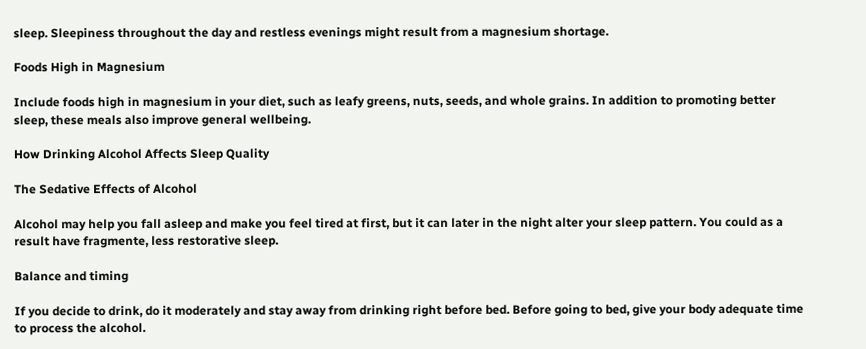sleep. Sleepiness throughout the day and restless evenings might result from a magnesium shortage.

Foods High in Magnesium

Include foods high in magnesium in your diet, such as leafy greens, nuts, seeds, and whole grains. In addition to promoting better sleep, these meals also improve general wellbeing.

How Drinking Alcohol Affects Sleep Quality

The Sedative Effects of Alcohol

Alcohol may help you fall asleep and make you feel tired at first, but it can later in the night alter your sleep pattern. You could as a result have fragmente, less restorative sleep.

Balance and timing

If you decide to drink, do it moderately and stay away from drinking right before bed. Before going to bed, give your body adequate time to process the alcohol.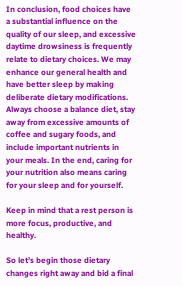In conclusion, food choices have a substantial influence on the quality of our sleep, and excessive daytime drowsiness is frequently relate to dietary choices. We may enhance our general health and have better sleep by making deliberate dietary modifications. Always choose a balance diet, stay away from excessive amounts of coffee and sugary foods, and include important nutrients in your meals. In the end, caring for your nutrition also means caring for your sleep and for yourself.

Keep in mind that a rest person is more focus, productive, and healthy.

So let’s begin those dietary changes right away and bid a final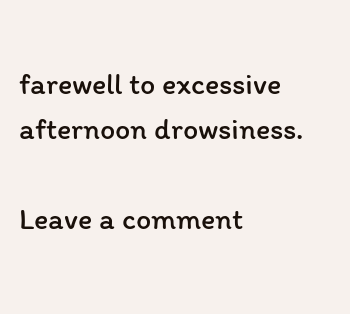farewell to excessive afternoon drowsiness.

Leave a comment